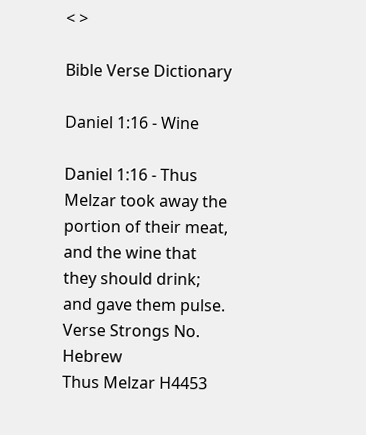< >

Bible Verse Dictionary

Daniel 1:16 - Wine

Daniel 1:16 - Thus Melzar took away the portion of their meat, and the wine that they should drink; and gave them pulse.
Verse Strongs No. Hebrew
Thus Melzar H4453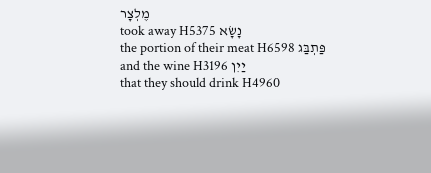מֶלְצָר
took away H5375 נָשָׂא
the portion of their meat H6598 פַּתְבַּג
and the wine H3196 יַיִן
that they should drink H4960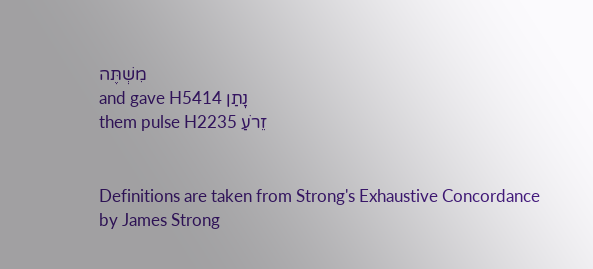מִשְׁתֶּה
and gave H5414 נָתַן
them pulse H2235 זֵרֹעַ


Definitions are taken from Strong's Exhaustive Concordance
by James Strong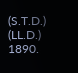(S.T.D.) (LL.D.) 1890.